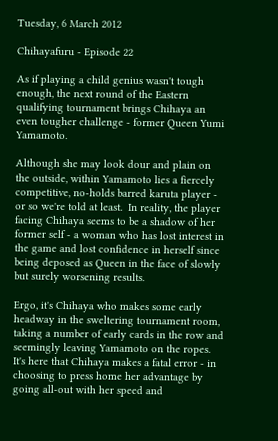Tuesday, 6 March 2012

Chihayafuru - Episode 22

As if playing a child genius wasn't tough enough, the next round of the Eastern qualifying tournament brings Chihaya an even tougher challenge - former Queen Yumi Yamamoto.

Although she may look dour and plain on the outside, within Yamamoto lies a fiercely competitive, no-holds barred karuta player - or so we're told at least.  In reality, the player facing Chihaya seems to be a shadow of her former self - a woman who has lost interest in the game and lost confidence in herself since being deposed as Queen in the face of slowly but surely worsening results.

Ergo, it's Chihaya who makes some early headway in the sweltering tournament room, taking a number of early cards in the row and seemingly leaving Yamamoto on the ropes.  It's here that Chihaya makes a fatal error - in choosing to press home her advantage by going all-out with her speed and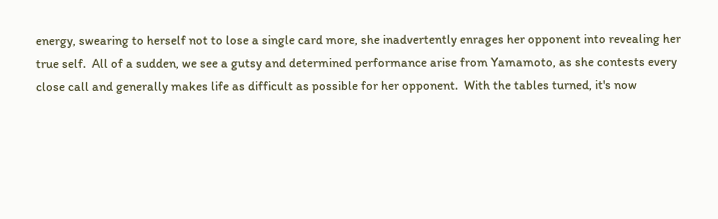energy, swearing to herself not to lose a single card more, she inadvertently enrages her opponent into revealing her true self.  All of a sudden, we see a gutsy and determined performance arise from Yamamoto, as she contests every close call and generally makes life as difficult as possible for her opponent.  With the tables turned, it's now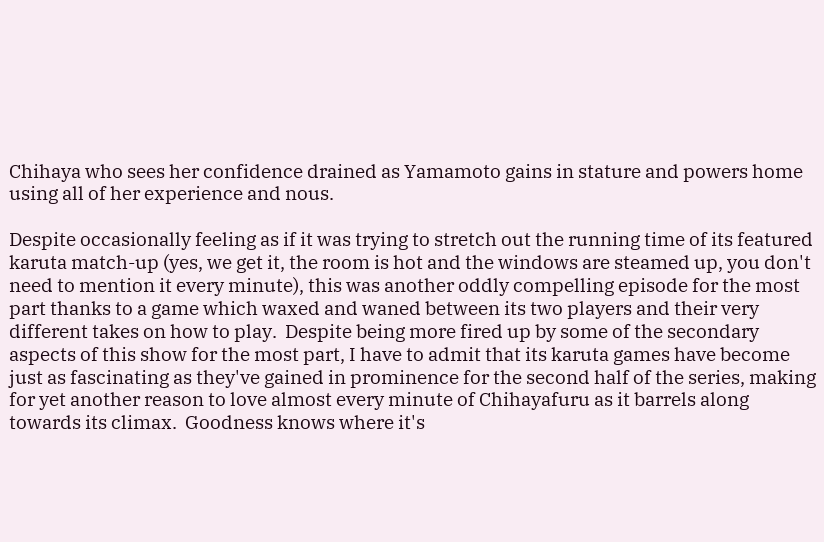Chihaya who sees her confidence drained as Yamamoto gains in stature and powers home using all of her experience and nous.

Despite occasionally feeling as if it was trying to stretch out the running time of its featured karuta match-up (yes, we get it, the room is hot and the windows are steamed up, you don't need to mention it every minute), this was another oddly compelling episode for the most part thanks to a game which waxed and waned between its two players and their very different takes on how to play.  Despite being more fired up by some of the secondary aspects of this show for the most part, I have to admit that its karuta games have become just as fascinating as they've gained in prominence for the second half of the series, making for yet another reason to love almost every minute of Chihayafuru as it barrels along towards its climax.  Goodness knows where it's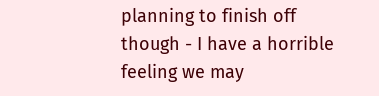planning to finish off though - I have a horrible feeling we may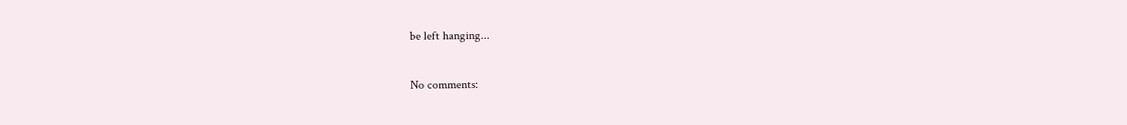be left hanging...

No comments: